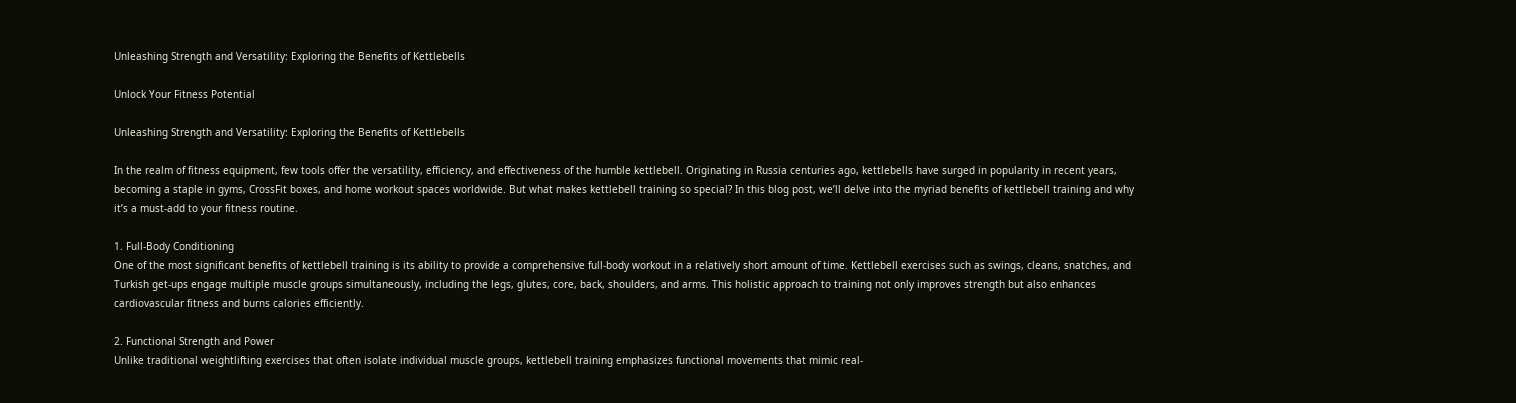Unleashing Strength and Versatility: Exploring the Benefits of Kettlebells

Unlock Your Fitness Potential

Unleashing Strength and Versatility: Exploring the Benefits of Kettlebells

In the realm of fitness equipment, few tools offer the versatility, efficiency, and effectiveness of the humble kettlebell. Originating in Russia centuries ago, kettlebells have surged in popularity in recent years, becoming a staple in gyms, CrossFit boxes, and home workout spaces worldwide. But what makes kettlebell training so special? In this blog post, we’ll delve into the myriad benefits of kettlebell training and why it’s a must-add to your fitness routine.

1. Full-Body Conditioning
One of the most significant benefits of kettlebell training is its ability to provide a comprehensive full-body workout in a relatively short amount of time. Kettlebell exercises such as swings, cleans, snatches, and Turkish get-ups engage multiple muscle groups simultaneously, including the legs, glutes, core, back, shoulders, and arms. This holistic approach to training not only improves strength but also enhances cardiovascular fitness and burns calories efficiently.

2. Functional Strength and Power
Unlike traditional weightlifting exercises that often isolate individual muscle groups, kettlebell training emphasizes functional movements that mimic real-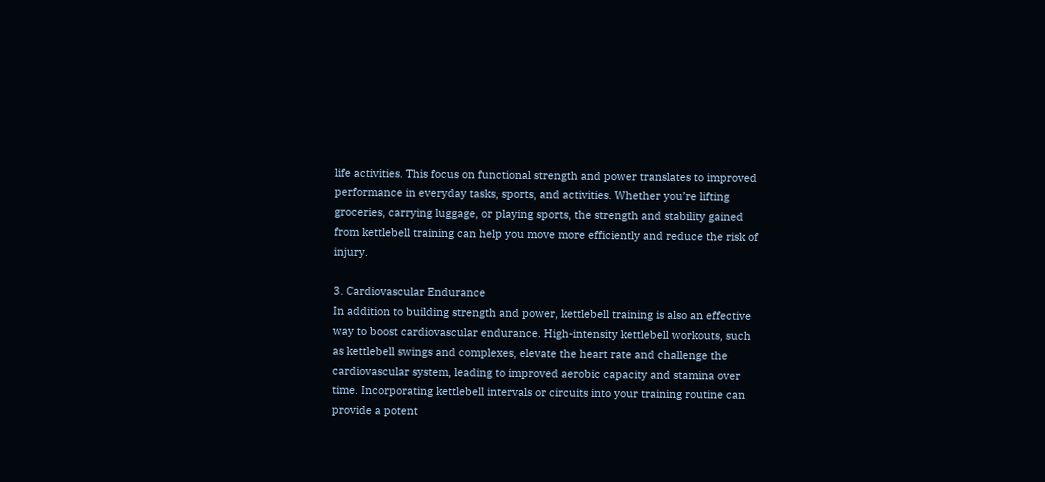life activities. This focus on functional strength and power translates to improved performance in everyday tasks, sports, and activities. Whether you’re lifting groceries, carrying luggage, or playing sports, the strength and stability gained from kettlebell training can help you move more efficiently and reduce the risk of injury.

3. Cardiovascular Endurance
In addition to building strength and power, kettlebell training is also an effective way to boost cardiovascular endurance. High-intensity kettlebell workouts, such as kettlebell swings and complexes, elevate the heart rate and challenge the cardiovascular system, leading to improved aerobic capacity and stamina over time. Incorporating kettlebell intervals or circuits into your training routine can provide a potent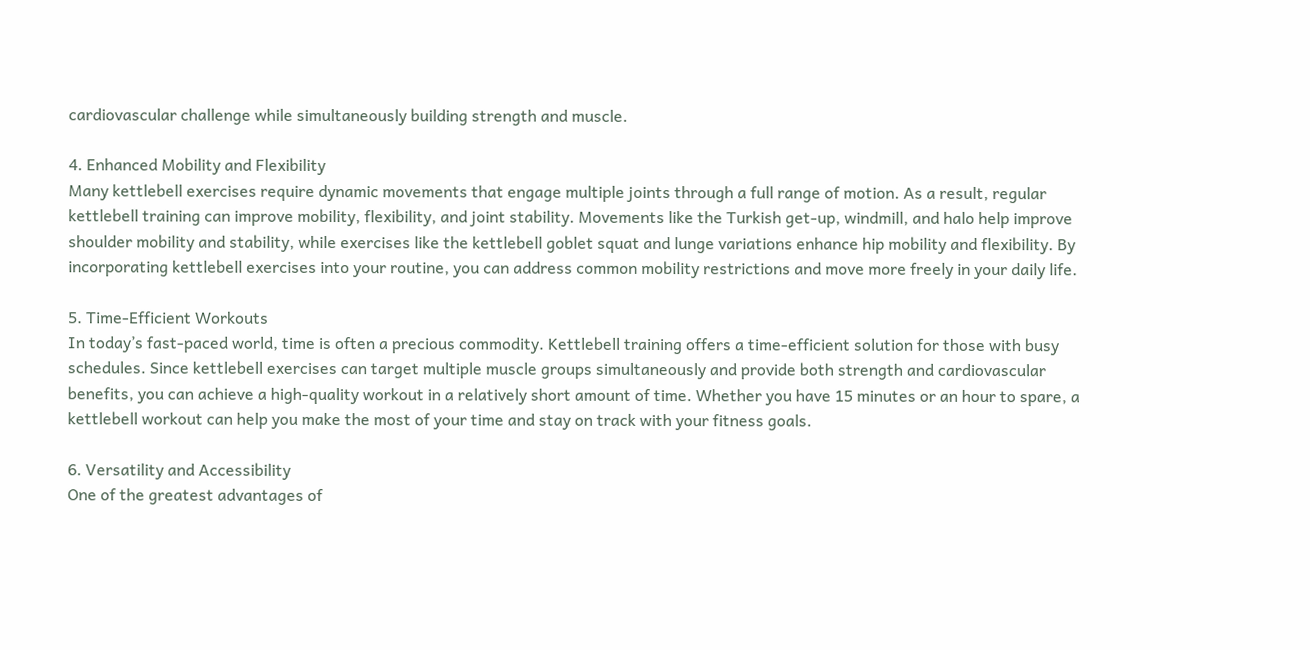cardiovascular challenge while simultaneously building strength and muscle.

4. Enhanced Mobility and Flexibility
Many kettlebell exercises require dynamic movements that engage multiple joints through a full range of motion. As a result, regular kettlebell training can improve mobility, flexibility, and joint stability. Movements like the Turkish get-up, windmill, and halo help improve shoulder mobility and stability, while exercises like the kettlebell goblet squat and lunge variations enhance hip mobility and flexibility. By incorporating kettlebell exercises into your routine, you can address common mobility restrictions and move more freely in your daily life.

5. Time-Efficient Workouts
In today’s fast-paced world, time is often a precious commodity. Kettlebell training offers a time-efficient solution for those with busy schedules. Since kettlebell exercises can target multiple muscle groups simultaneously and provide both strength and cardiovascular benefits, you can achieve a high-quality workout in a relatively short amount of time. Whether you have 15 minutes or an hour to spare, a kettlebell workout can help you make the most of your time and stay on track with your fitness goals.

6. Versatility and Accessibility
One of the greatest advantages of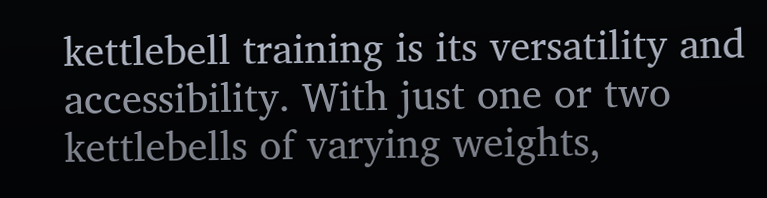kettlebell training is its versatility and accessibility. With just one or two kettlebells of varying weights,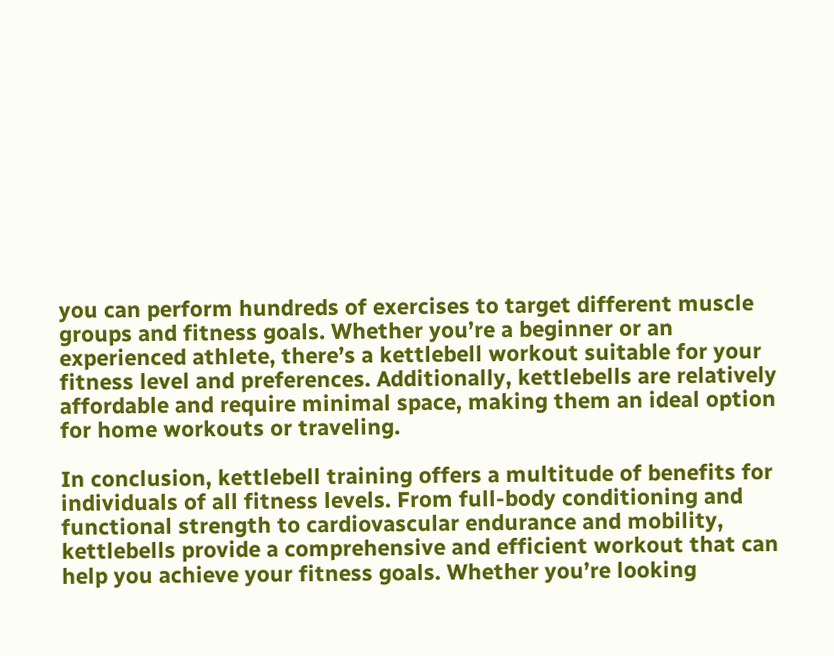you can perform hundreds of exercises to target different muscle groups and fitness goals. Whether you’re a beginner or an experienced athlete, there’s a kettlebell workout suitable for your fitness level and preferences. Additionally, kettlebells are relatively affordable and require minimal space, making them an ideal option for home workouts or traveling.

In conclusion, kettlebell training offers a multitude of benefits for individuals of all fitness levels. From full-body conditioning and functional strength to cardiovascular endurance and mobility, kettlebells provide a comprehensive and efficient workout that can help you achieve your fitness goals. Whether you’re looking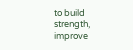to build strength, improve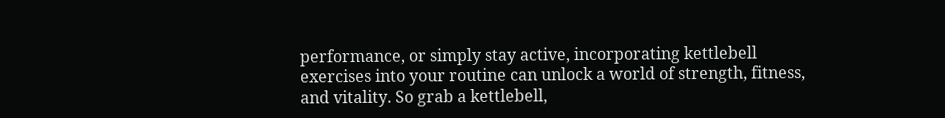performance, or simply stay active, incorporating kettlebell exercises into your routine can unlock a world of strength, fitness, and vitality. So grab a kettlebell,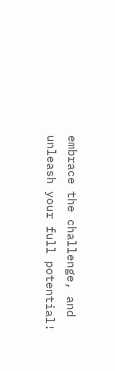embrace the challenge, and unleash your full potential!